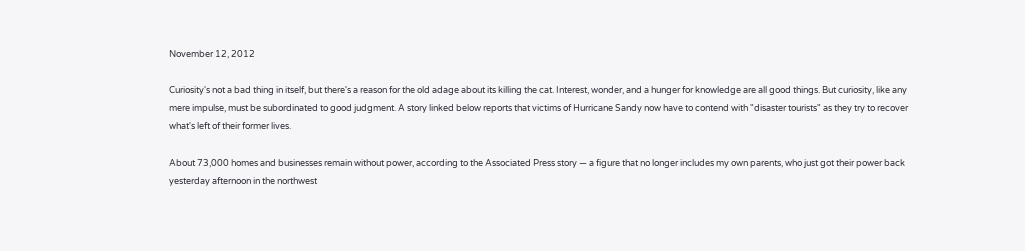November 12, 2012

Curiosity's not a bad thing in itself, but there's a reason for the old adage about its killing the cat. Interest, wonder, and a hunger for knowledge are all good things. But curiosity, like any mere impulse, must be subordinated to good judgment. A story linked below reports that victims of Hurricane Sandy now have to contend with "disaster tourists" as they try to recover what's left of their former lives.

About 73,000 homes and businesses remain without power, according to the Associated Press story — a figure that no longer includes my own parents, who just got their power back yesterday afternoon in the northwest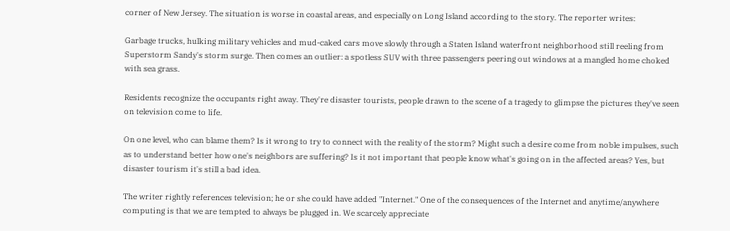corner of New Jersey. The situation is worse in coastal areas, and especially on Long Island according to the story. The reporter writes:

Garbage trucks, hulking military vehicles and mud-caked cars move slowly through a Staten Island waterfront neighborhood still reeling from Superstorm Sandy's storm surge. Then comes an outlier: a spotless SUV with three passengers peering out windows at a mangled home choked with sea grass.

Residents recognize the occupants right away. They're disaster tourists, people drawn to the scene of a tragedy to glimpse the pictures they've seen on television come to life.

On one level, who can blame them? Is it wrong to try to connect with the reality of the storm? Might such a desire come from noble impulses, such as to understand better how one's neighbors are suffering? Is it not important that people know what's going on in the affected areas? Yes, but disaster tourism it's still a bad idea.

The writer rightly references television; he or she could have added "Internet." One of the consequences of the Internet and anytime/anywhere computing is that we are tempted to always be plugged in. We scarcely appreciate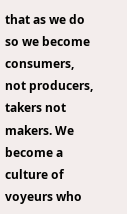that as we do so we become consumers, not producers, takers not makers. We become a culture of voyeurs who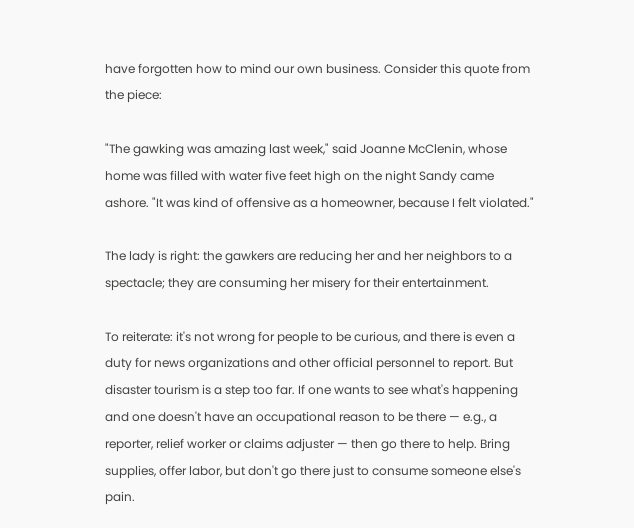have forgotten how to mind our own business. Consider this quote from the piece:

"The gawking was amazing last week," said Joanne McClenin, whose home was filled with water five feet high on the night Sandy came ashore. "It was kind of offensive as a homeowner, because I felt violated."

The lady is right: the gawkers are reducing her and her neighbors to a spectacle; they are consuming her misery for their entertainment.

To reiterate: it's not wrong for people to be curious, and there is even a duty for news organizations and other official personnel to report. But disaster tourism is a step too far. If one wants to see what's happening and one doesn't have an occupational reason to be there — e.g., a reporter, relief worker or claims adjuster — then go there to help. Bring supplies, offer labor, but don't go there just to consume someone else's pain.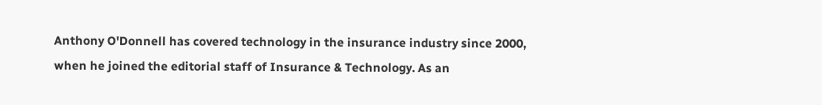Anthony O'Donnell has covered technology in the insurance industry since 2000, when he joined the editorial staff of Insurance & Technology. As an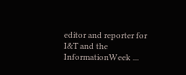editor and reporter for I&T and the InformationWeek ...